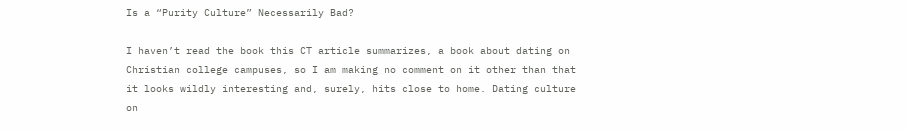Is a “Purity Culture” Necessarily Bad?

I haven’t read the book this CT article summarizes, a book about dating on Christian college campuses, so I am making no comment on it other than that it looks wildly interesting and, surely, hits close to home. Dating culture on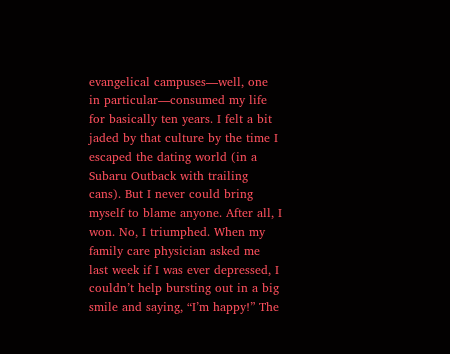evangelical campuses—well, one in particular—consumed my life for basically ten years. I felt a bit jaded by that culture by the time I escaped the dating world (in a Subaru Outback with trailing cans). But I never could bring myself to blame anyone. After all, I won. No, I triumphed. When my family care physician asked me last week if I was ever depressed, I couldn’t help bursting out in a big smile and saying, “I’m happy!” The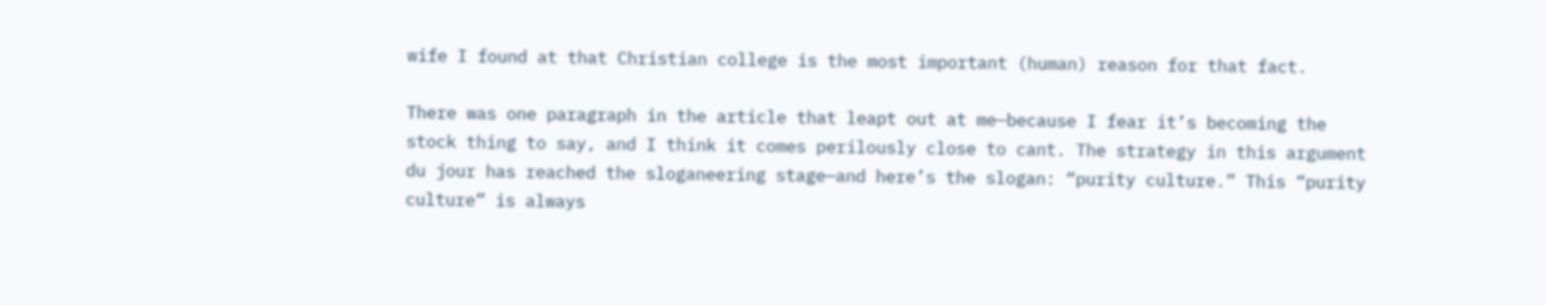wife I found at that Christian college is the most important (human) reason for that fact.

There was one paragraph in the article that leapt out at me—because I fear it’s becoming the stock thing to say, and I think it comes perilously close to cant. The strategy in this argument du jour has reached the sloganeering stage—and here’s the slogan: “purity culture.” This “purity culture” is always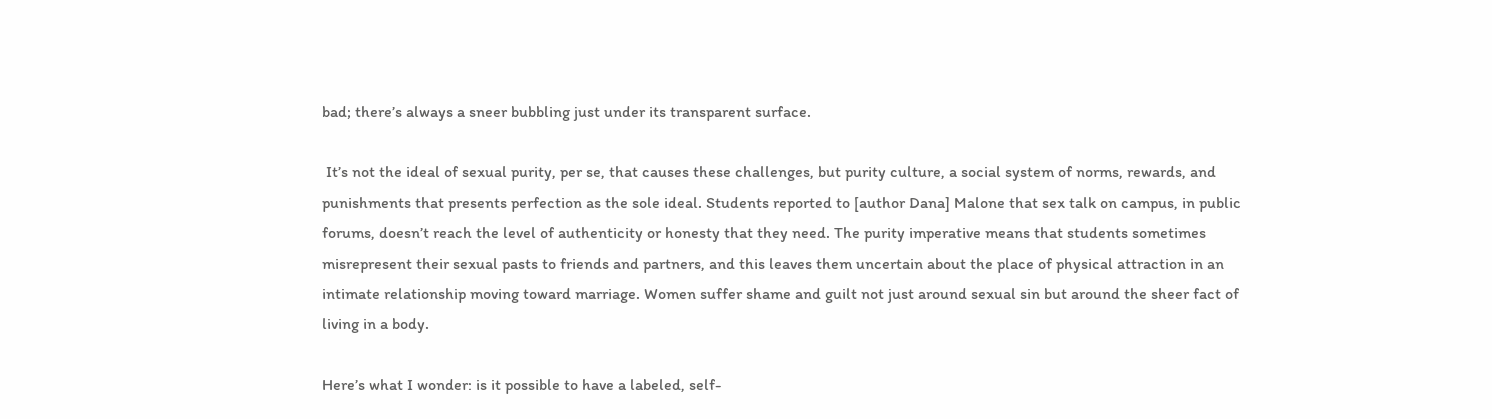bad; there’s always a sneer bubbling just under its transparent surface.

 It’s not the ideal of sexual purity, per se, that causes these challenges, but purity culture, a social system of norms, rewards, and punishments that presents perfection as the sole ideal. Students reported to [author Dana] Malone that sex talk on campus, in public forums, doesn’t reach the level of authenticity or honesty that they need. The purity imperative means that students sometimes misrepresent their sexual pasts to friends and partners, and this leaves them uncertain about the place of physical attraction in an intimate relationship moving toward marriage. Women suffer shame and guilt not just around sexual sin but around the sheer fact of living in a body.

Here’s what I wonder: is it possible to have a labeled, self-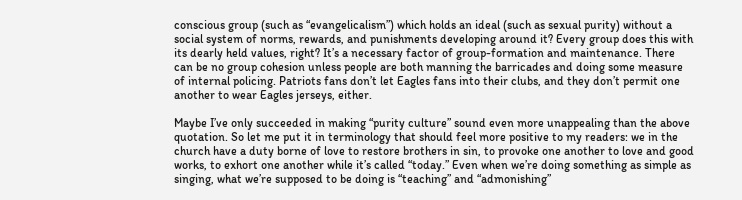conscious group (such as “evangelicalism”) which holds an ideal (such as sexual purity) without a social system of norms, rewards, and punishments developing around it? Every group does this with its dearly held values, right? It’s a necessary factor of group-formation and maintenance. There can be no group cohesion unless people are both manning the barricades and doing some measure of internal policing. Patriots fans don’t let Eagles fans into their clubs, and they don’t permit one another to wear Eagles jerseys, either.

Maybe I’ve only succeeded in making “purity culture” sound even more unappealing than the above quotation. So let me put it in terminology that should feel more positive to my readers: we in the church have a duty borne of love to restore brothers in sin, to provoke one another to love and good works, to exhort one another while it’s called “today.” Even when we’re doing something as simple as singing, what we’re supposed to be doing is “teaching” and “admonishing”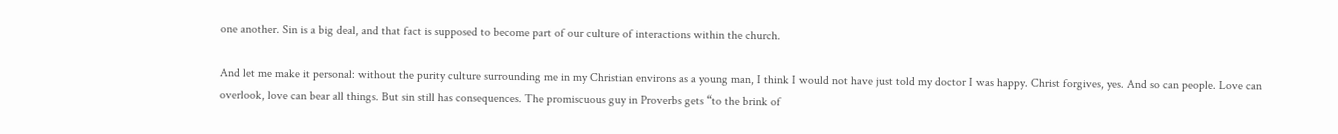one another. Sin is a big deal, and that fact is supposed to become part of our culture of interactions within the church.

And let me make it personal: without the purity culture surrounding me in my Christian environs as a young man, I think I would not have just told my doctor I was happy. Christ forgives, yes. And so can people. Love can overlook, love can bear all things. But sin still has consequences. The promiscuous guy in Proverbs gets “to the brink of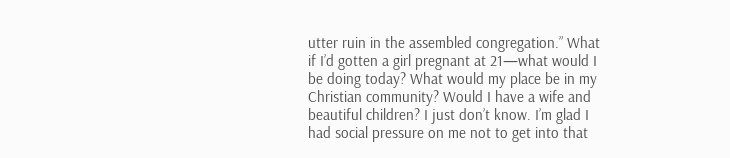utter ruin in the assembled congregation.” What if I’d gotten a girl pregnant at 21—what would I be doing today? What would my place be in my Christian community? Would I have a wife and beautiful children? I just don’t know. I’m glad I had social pressure on me not to get into that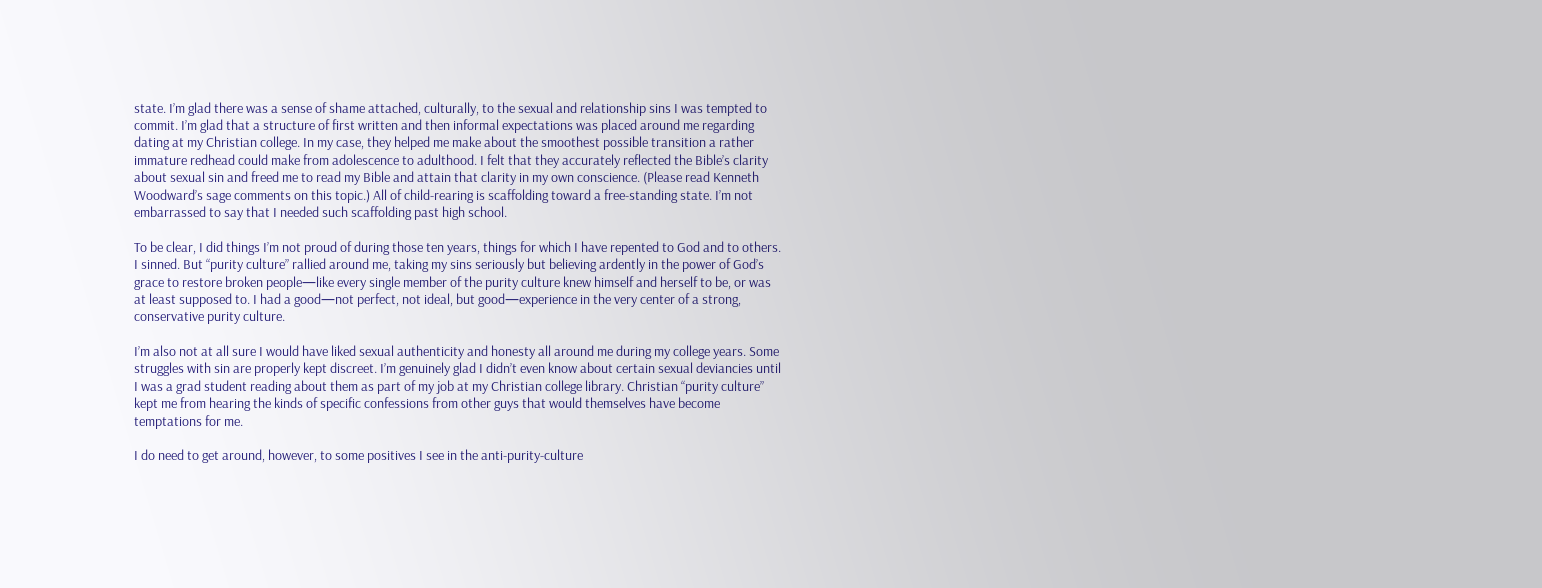state. I’m glad there was a sense of shame attached, culturally, to the sexual and relationship sins I was tempted to commit. I’m glad that a structure of first written and then informal expectations was placed around me regarding dating at my Christian college. In my case, they helped me make about the smoothest possible transition a rather immature redhead could make from adolescence to adulthood. I felt that they accurately reflected the Bible’s clarity about sexual sin and freed me to read my Bible and attain that clarity in my own conscience. (Please read Kenneth Woodward’s sage comments on this topic.) All of child-rearing is scaffolding toward a free-standing state. I’m not embarrassed to say that I needed such scaffolding past high school.

To be clear, I did things I’m not proud of during those ten years, things for which I have repented to God and to others. I sinned. But “purity culture” rallied around me, taking my sins seriously but believing ardently in the power of God’s grace to restore broken people—like every single member of the purity culture knew himself and herself to be, or was at least supposed to. I had a good—not perfect, not ideal, but good—experience in the very center of a strong, conservative purity culture.

I’m also not at all sure I would have liked sexual authenticity and honesty all around me during my college years. Some struggles with sin are properly kept discreet. I’m genuinely glad I didn’t even know about certain sexual deviancies until I was a grad student reading about them as part of my job at my Christian college library. Christian “purity culture” kept me from hearing the kinds of specific confessions from other guys that would themselves have become temptations for me.

I do need to get around, however, to some positives I see in the anti-purity-culture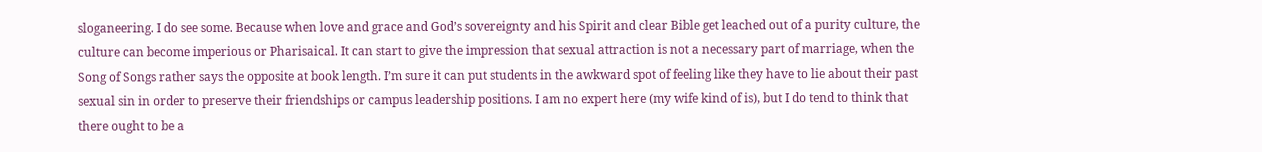sloganeering. I do see some. Because when love and grace and God’s sovereignty and his Spirit and clear Bible get leached out of a purity culture, the culture can become imperious or Pharisaical. It can start to give the impression that sexual attraction is not a necessary part of marriage, when the Song of Songs rather says the opposite at book length. I’m sure it can put students in the awkward spot of feeling like they have to lie about their past sexual sin in order to preserve their friendships or campus leadership positions. I am no expert here (my wife kind of is), but I do tend to think that there ought to be a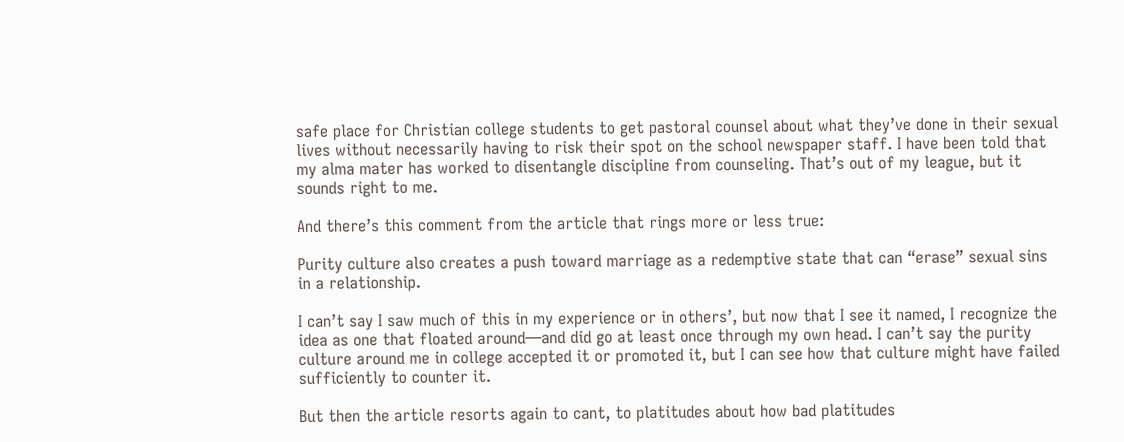safe place for Christian college students to get pastoral counsel about what they’ve done in their sexual lives without necessarily having to risk their spot on the school newspaper staff. I have been told that my alma mater has worked to disentangle discipline from counseling. That’s out of my league, but it sounds right to me.

And there’s this comment from the article that rings more or less true:

Purity culture also creates a push toward marriage as a redemptive state that can “erase” sexual sins in a relationship.

I can’t say I saw much of this in my experience or in others’, but now that I see it named, I recognize the idea as one that floated around—and did go at least once through my own head. I can’t say the purity culture around me in college accepted it or promoted it, but I can see how that culture might have failed sufficiently to counter it.

But then the article resorts again to cant, to platitudes about how bad platitudes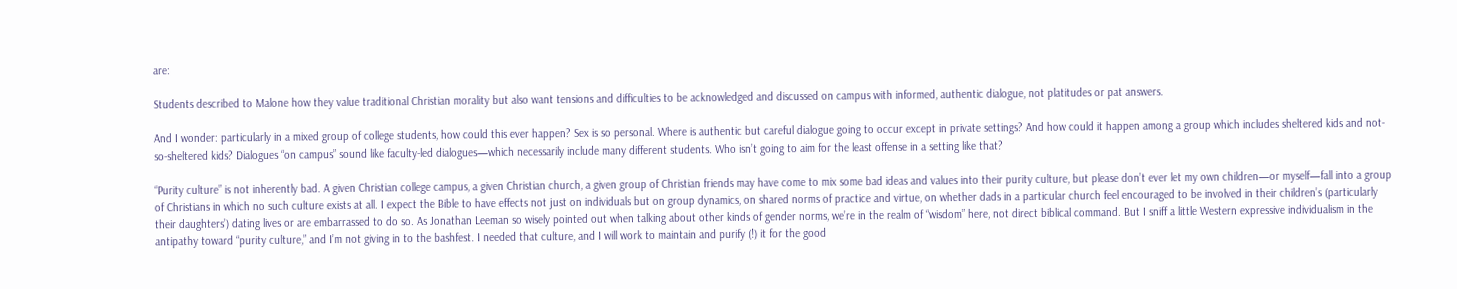are:

Students described to Malone how they value traditional Christian morality but also want tensions and difficulties to be acknowledged and discussed on campus with informed, authentic dialogue, not platitudes or pat answers.

And I wonder: particularly in a mixed group of college students, how could this ever happen? Sex is so personal. Where is authentic but careful dialogue going to occur except in private settings? And how could it happen among a group which includes sheltered kids and not-so-sheltered kids? Dialogues “on campus” sound like faculty-led dialogues—which necessarily include many different students. Who isn’t going to aim for the least offense in a setting like that?

“Purity culture” is not inherently bad. A given Christian college campus, a given Christian church, a given group of Christian friends may have come to mix some bad ideas and values into their purity culture, but please don’t ever let my own children—or myself—fall into a group of Christians in which no such culture exists at all. I expect the Bible to have effects not just on individuals but on group dynamics, on shared norms of practice and virtue, on whether dads in a particular church feel encouraged to be involved in their children’s (particularly their daughters’) dating lives or are embarrassed to do so. As Jonathan Leeman so wisely pointed out when talking about other kinds of gender norms, we’re in the realm of “wisdom” here, not direct biblical command. But I sniff a little Western expressive individualism in the antipathy toward “purity culture,” and I’m not giving in to the bashfest. I needed that culture, and I will work to maintain and purify (!) it for the good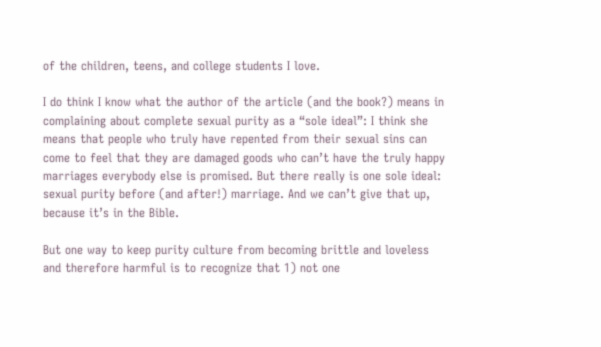of the children, teens, and college students I love.

I do think I know what the author of the article (and the book?) means in complaining about complete sexual purity as a “sole ideal”: I think she means that people who truly have repented from their sexual sins can come to feel that they are damaged goods who can’t have the truly happy marriages everybody else is promised. But there really is one sole ideal: sexual purity before (and after!) marriage. And we can’t give that up, because it’s in the Bible.

But one way to keep purity culture from becoming brittle and loveless and therefore harmful is to recognize that 1) not one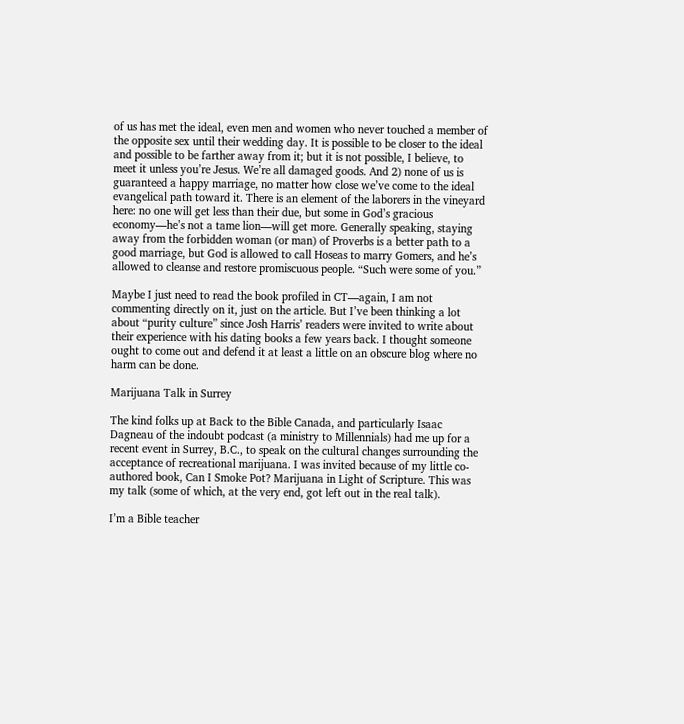of us has met the ideal, even men and women who never touched a member of the opposite sex until their wedding day. It is possible to be closer to the ideal and possible to be farther away from it; but it is not possible, I believe, to meet it unless you’re Jesus. We’re all damaged goods. And 2) none of us is guaranteed a happy marriage, no matter how close we’ve come to the ideal evangelical path toward it. There is an element of the laborers in the vineyard here: no one will get less than their due, but some in God’s gracious economy—he’s not a tame lion—will get more. Generally speaking, staying away from the forbidden woman (or man) of Proverbs is a better path to a good marriage, but God is allowed to call Hoseas to marry Gomers, and he’s allowed to cleanse and restore promiscuous people. “Such were some of you.”

Maybe I just need to read the book profiled in CT—again, I am not commenting directly on it, just on the article. But I’ve been thinking a lot about “purity culture” since Josh Harris’ readers were invited to write about their experience with his dating books a few years back. I thought someone ought to come out and defend it at least a little on an obscure blog where no harm can be done.

Marijuana Talk in Surrey

The kind folks up at Back to the Bible Canada, and particularly Isaac Dagneau of the indoubt podcast (a ministry to Millennials) had me up for a recent event in Surrey, B.C., to speak on the cultural changes surrounding the acceptance of recreational marijuana. I was invited because of my little co-authored book, Can I Smoke Pot? Marijuana in Light of Scripture. This was my talk (some of which, at the very end, got left out in the real talk).

I’m a Bible teacher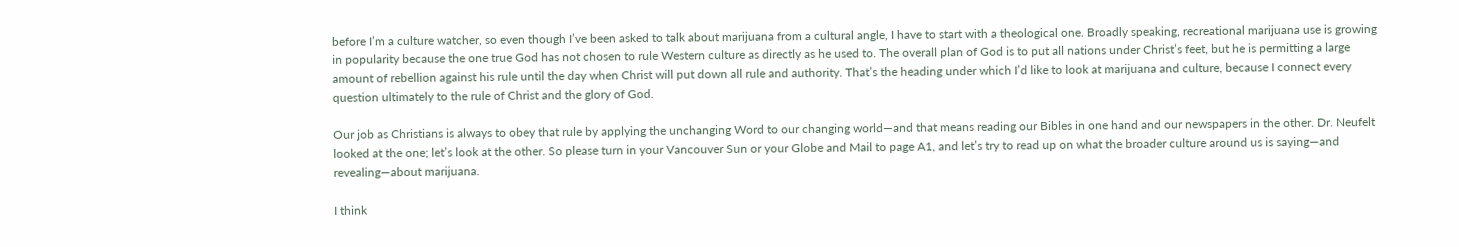before I’m a culture watcher, so even though I’ve been asked to talk about marijuana from a cultural angle, I have to start with a theological one. Broadly speaking, recreational marijuana use is growing in popularity because the one true God has not chosen to rule Western culture as directly as he used to. The overall plan of God is to put all nations under Christ’s feet, but he is permitting a large amount of rebellion against his rule until the day when Christ will put down all rule and authority. That’s the heading under which I’d like to look at marijuana and culture, because I connect every question ultimately to the rule of Christ and the glory of God.

Our job as Christians is always to obey that rule by applying the unchanging Word to our changing world—and that means reading our Bibles in one hand and our newspapers in the other. Dr. Neufelt looked at the one; let’s look at the other. So please turn in your Vancouver Sun or your Globe and Mail to page A1, and let’s try to read up on what the broader culture around us is saying—and revealing—about marijuana.

I think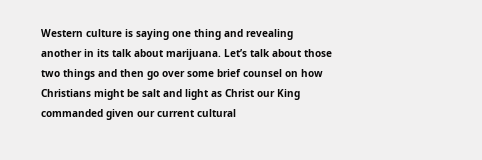Western culture is saying one thing and revealing another in its talk about marijuana. Let’s talk about those two things and then go over some brief counsel on how Christians might be salt and light as Christ our King commanded given our current cultural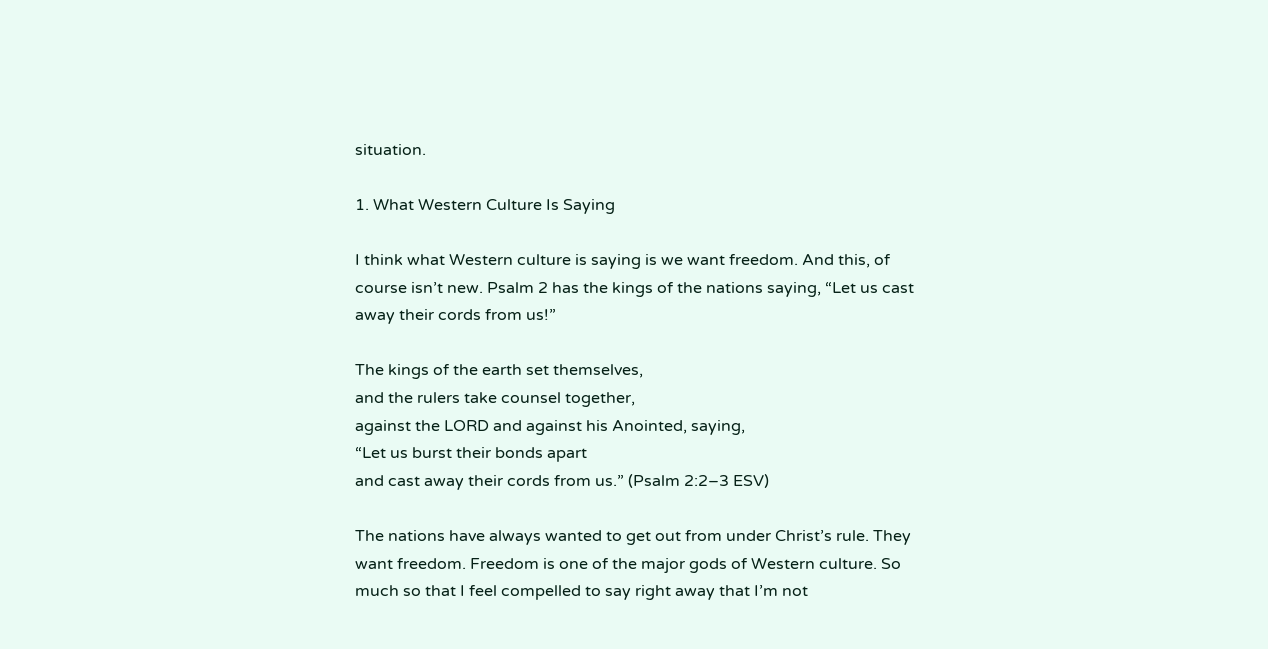situation.

1. What Western Culture Is Saying

I think what Western culture is saying is we want freedom. And this, of course isn’t new. Psalm 2 has the kings of the nations saying, “Let us cast away their cords from us!”

The kings of the earth set themselves,
and the rulers take counsel together,
against the LORD and against his Anointed, saying,
“Let us burst their bonds apart
and cast away their cords from us.” (Psalm 2:2–3 ESV)

The nations have always wanted to get out from under Christ’s rule. They want freedom. Freedom is one of the major gods of Western culture. So much so that I feel compelled to say right away that I’m not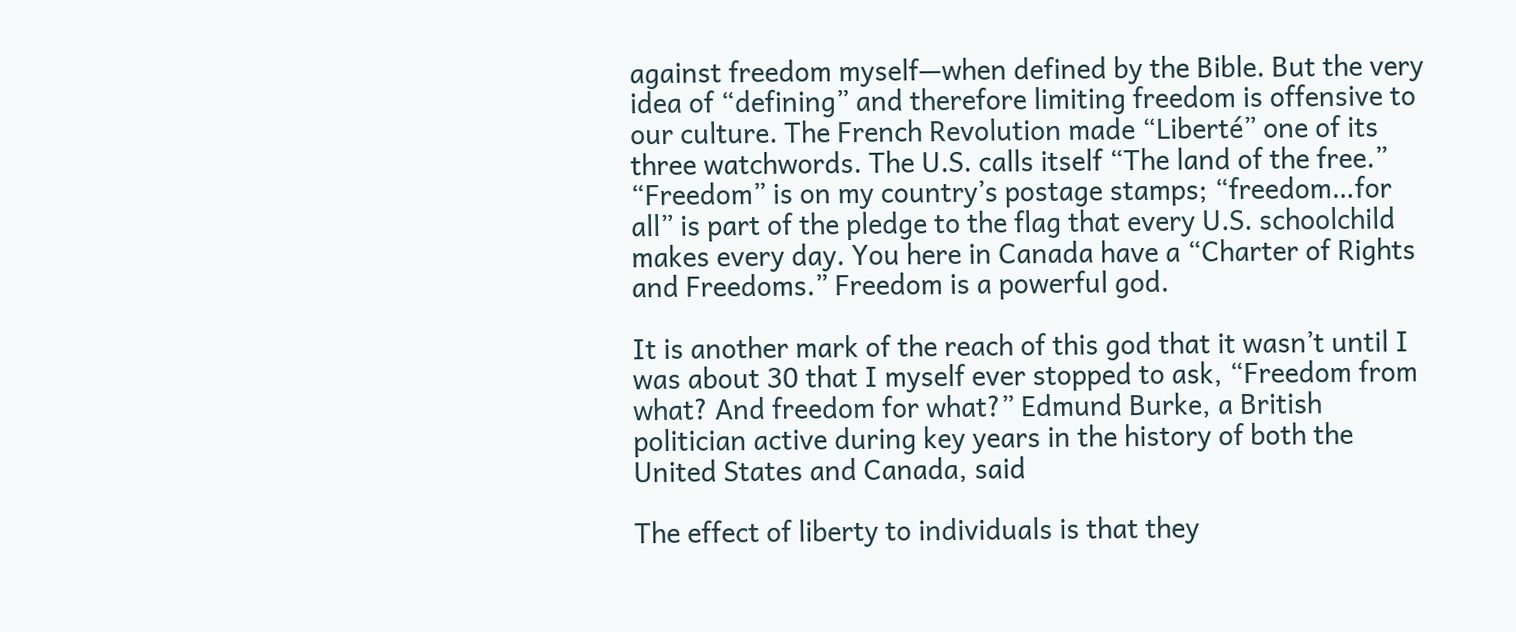against freedom myself—when defined by the Bible. But the very idea of “defining” and therefore limiting freedom is offensive to our culture. The French Revolution made “Liberté” one of its three watchwords. The U.S. calls itself “The land of the free.” “Freedom” is on my country’s postage stamps; “freedom…for all” is part of the pledge to the flag that every U.S. schoolchild makes every day. You here in Canada have a “Charter of Rights and Freedoms.” Freedom is a powerful god.

It is another mark of the reach of this god that it wasn’t until I was about 30 that I myself ever stopped to ask, “Freedom from what? And freedom for what?” Edmund Burke, a British politician active during key years in the history of both the United States and Canada, said

The effect of liberty to individuals is that they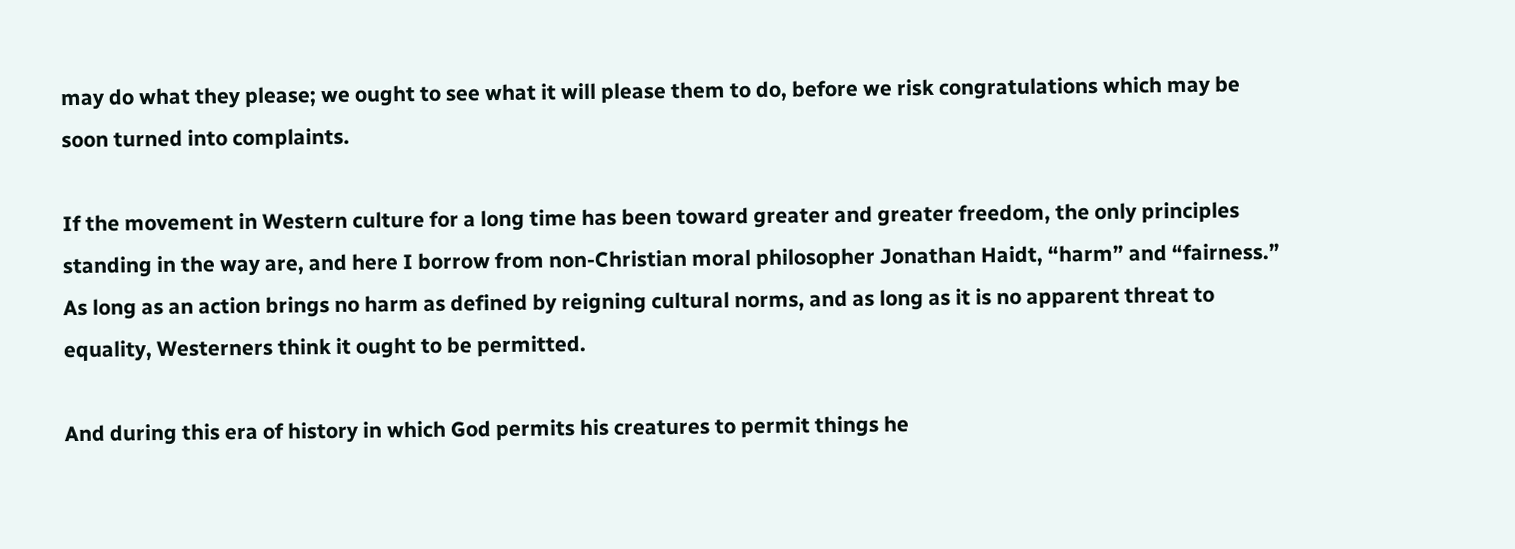may do what they please; we ought to see what it will please them to do, before we risk congratulations which may be soon turned into complaints.

If the movement in Western culture for a long time has been toward greater and greater freedom, the only principles standing in the way are, and here I borrow from non-Christian moral philosopher Jonathan Haidt, “harm” and “fairness.” As long as an action brings no harm as defined by reigning cultural norms, and as long as it is no apparent threat to equality, Westerners think it ought to be permitted.

And during this era of history in which God permits his creatures to permit things he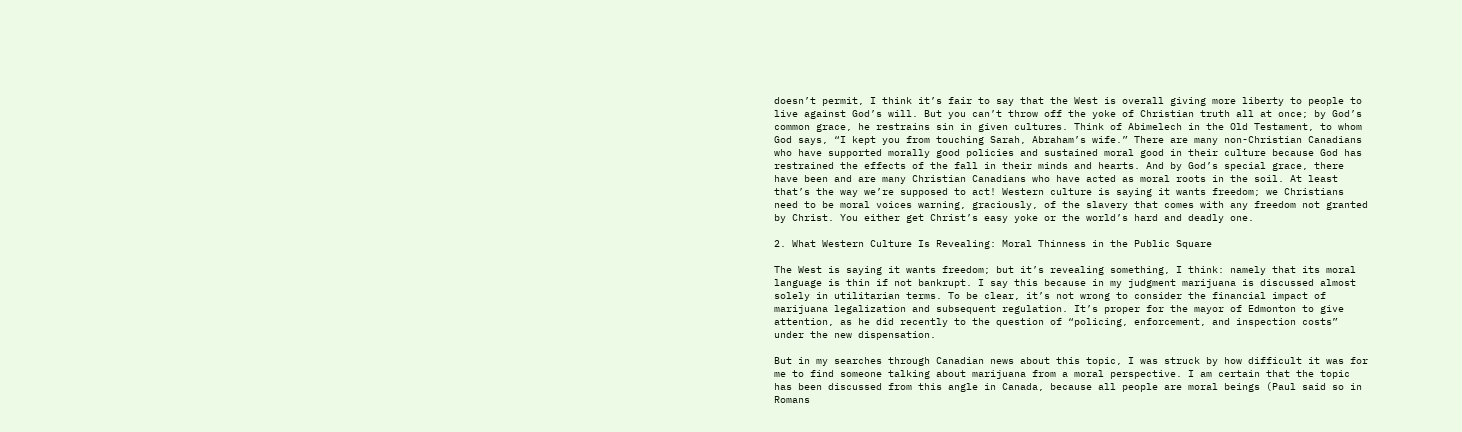doesn’t permit, I think it’s fair to say that the West is overall giving more liberty to people to live against God’s will. But you can’t throw off the yoke of Christian truth all at once; by God’s common grace, he restrains sin in given cultures. Think of Abimelech in the Old Testament, to whom God says, “I kept you from touching Sarah, Abraham’s wife.” There are many non-Christian Canadians who have supported morally good policies and sustained moral good in their culture because God has restrained the effects of the fall in their minds and hearts. And by God’s special grace, there have been and are many Christian Canadians who have acted as moral roots in the soil. At least that’s the way we’re supposed to act! Western culture is saying it wants freedom; we Christians need to be moral voices warning, graciously, of the slavery that comes with any freedom not granted by Christ. You either get Christ’s easy yoke or the world’s hard and deadly one.

2. What Western Culture Is Revealing: Moral Thinness in the Public Square

The West is saying it wants freedom; but it’s revealing something, I think: namely that its moral language is thin if not bankrupt. I say this because in my judgment marijuana is discussed almost solely in utilitarian terms. To be clear, it’s not wrong to consider the financial impact of marijuana legalization and subsequent regulation. It’s proper for the mayor of Edmonton to give attention, as he did recently to the question of “policing, enforcement, and inspection costs” under the new dispensation.

But in my searches through Canadian news about this topic, I was struck by how difficult it was for me to find someone talking about marijuana from a moral perspective. I am certain that the topic has been discussed from this angle in Canada, because all people are moral beings (Paul said so in Romans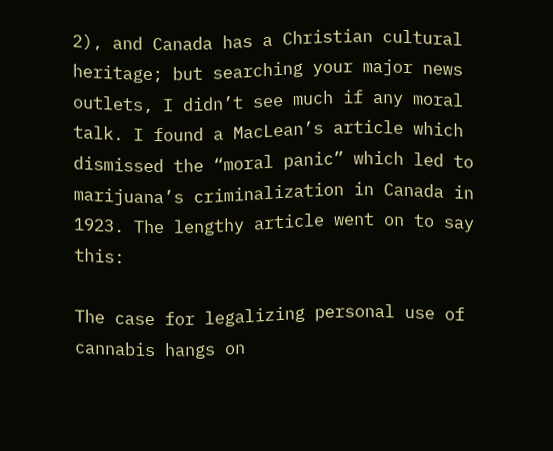2), and Canada has a Christian cultural heritage; but searching your major news outlets, I didn’t see much if any moral talk. I found a MacLean’s article which dismissed the “moral panic” which led to marijuana’s criminalization in Canada in 1923. The lengthy article went on to say this:

The case for legalizing personal use of cannabis hangs on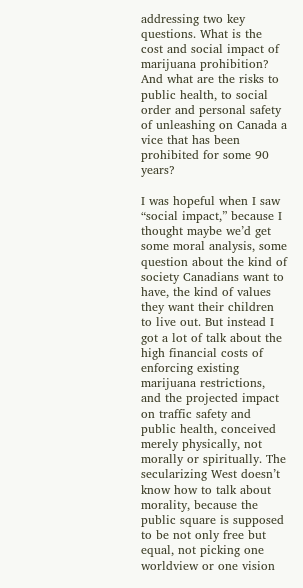addressing two key questions. What is the cost and social impact of marijuana prohibition? And what are the risks to public health, to social order and personal safety of unleashing on Canada a vice that has been prohibited for some 90 years?

I was hopeful when I saw “social impact,” because I thought maybe we’d get some moral analysis, some question about the kind of society Canadians want to have, the kind of values they want their children to live out. But instead I got a lot of talk about the high financial costs of enforcing existing marijuana restrictions, and the projected impact on traffic safety and public health, conceived merely physically, not morally or spiritually. The secularizing West doesn’t know how to talk about morality, because the public square is supposed to be not only free but equal, not picking one worldview or one vision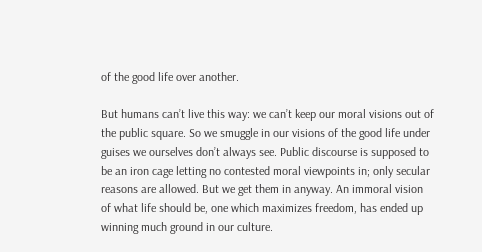of the good life over another.

But humans can’t live this way: we can’t keep our moral visions out of the public square. So we smuggle in our visions of the good life under guises we ourselves don’t always see. Public discourse is supposed to be an iron cage letting no contested moral viewpoints in; only secular reasons are allowed. But we get them in anyway. An immoral vision of what life should be, one which maximizes freedom, has ended up winning much ground in our culture.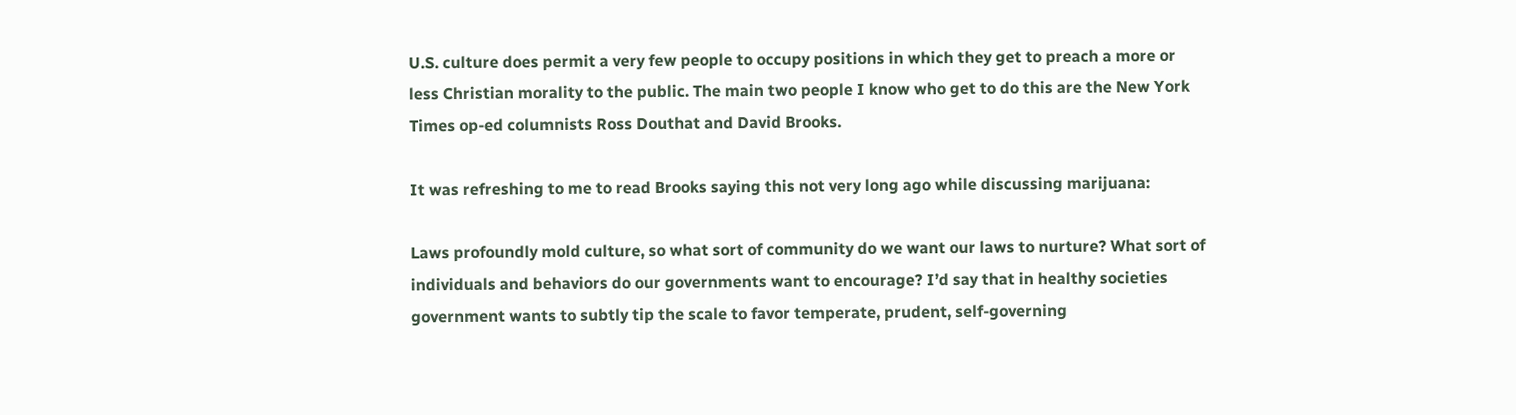U.S. culture does permit a very few people to occupy positions in which they get to preach a more or less Christian morality to the public. The main two people I know who get to do this are the New York Times op-ed columnists Ross Douthat and David Brooks.

It was refreshing to me to read Brooks saying this not very long ago while discussing marijuana:

Laws profoundly mold culture, so what sort of community do we want our laws to nurture? What sort of individuals and behaviors do our governments want to encourage? I’d say that in healthy societies government wants to subtly tip the scale to favor temperate, prudent, self-governing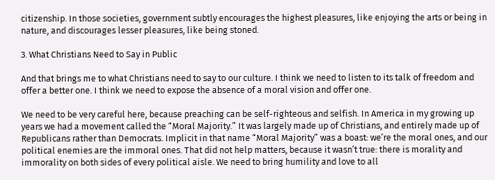citizenship. In those societies, government subtly encourages the highest pleasures, like enjoying the arts or being in nature, and discourages lesser pleasures, like being stoned.

3. What Christians Need to Say in Public

And that brings me to what Christians need to say to our culture. I think we need to listen to its talk of freedom and offer a better one. I think we need to expose the absence of a moral vision and offer one.

We need to be very careful here, because preaching can be self-righteous and selfish. In America in my growing up years we had a movement called the “Moral Majority.” It was largely made up of Christians, and entirely made up of Republicans rather than Democrats. Implicit in that name “Moral Majority” was a boast: we’re the moral ones, and our political enemies are the immoral ones. That did not help matters, because it wasn’t true: there is morality and immorality on both sides of every political aisle. We need to bring humility and love to all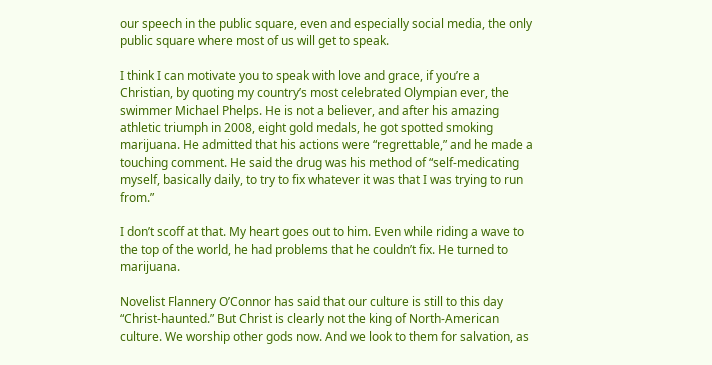our speech in the public square, even and especially social media, the only public square where most of us will get to speak.

I think I can motivate you to speak with love and grace, if you’re a Christian, by quoting my country’s most celebrated Olympian ever, the swimmer Michael Phelps. He is not a believer, and after his amazing athletic triumph in 2008, eight gold medals, he got spotted smoking marijuana. He admitted that his actions were “regrettable,” and he made a touching comment. He said the drug was his method of “self-medicating myself, basically daily, to try to fix whatever it was that I was trying to run from.”

I don’t scoff at that. My heart goes out to him. Even while riding a wave to the top of the world, he had problems that he couldn’t fix. He turned to marijuana.

Novelist Flannery O’Connor has said that our culture is still to this day “Christ-haunted.” But Christ is clearly not the king of North-American culture. We worship other gods now. And we look to them for salvation, as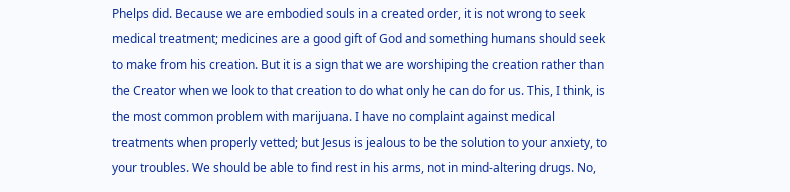Phelps did. Because we are embodied souls in a created order, it is not wrong to seek medical treatment; medicines are a good gift of God and something humans should seek to make from his creation. But it is a sign that we are worshiping the creation rather than the Creator when we look to that creation to do what only he can do for us. This, I think, is the most common problem with marijuana. I have no complaint against medical treatments when properly vetted; but Jesus is jealous to be the solution to your anxiety, to your troubles. We should be able to find rest in his arms, not in mind-altering drugs. No,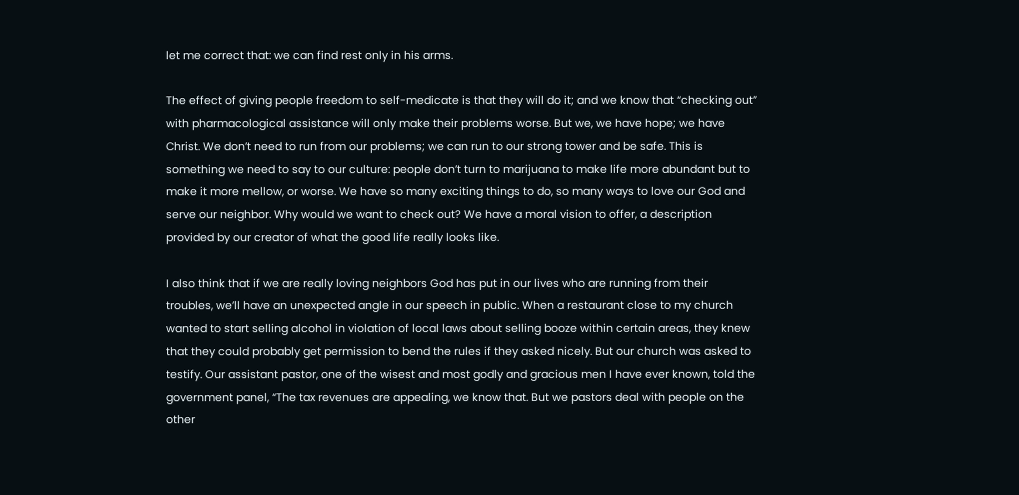let me correct that: we can find rest only in his arms.

The effect of giving people freedom to self-medicate is that they will do it; and we know that “checking out” with pharmacological assistance will only make their problems worse. But we, we have hope; we have Christ. We don’t need to run from our problems; we can run to our strong tower and be safe. This is something we need to say to our culture: people don’t turn to marijuana to make life more abundant but to make it more mellow, or worse. We have so many exciting things to do, so many ways to love our God and serve our neighbor. Why would we want to check out? We have a moral vision to offer, a description provided by our creator of what the good life really looks like.

I also think that if we are really loving neighbors God has put in our lives who are running from their troubles, we’ll have an unexpected angle in our speech in public. When a restaurant close to my church wanted to start selling alcohol in violation of local laws about selling booze within certain areas, they knew that they could probably get permission to bend the rules if they asked nicely. But our church was asked to testify. Our assistant pastor, one of the wisest and most godly and gracious men I have ever known, told the government panel, “The tax revenues are appealing, we know that. But we pastors deal with people on the other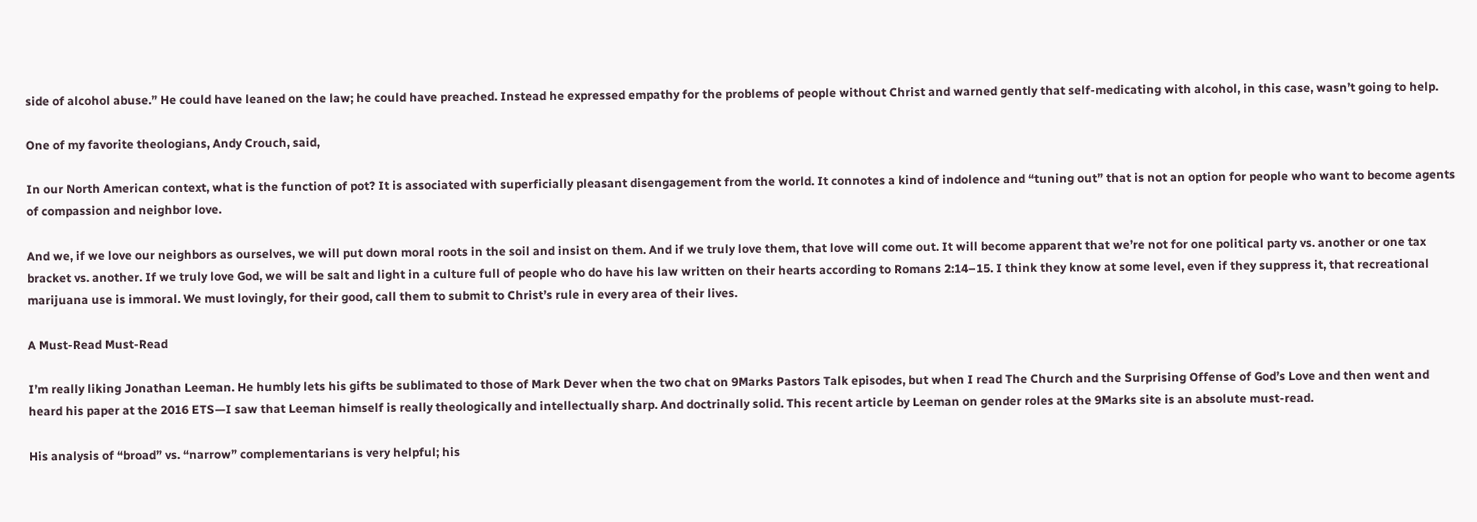side of alcohol abuse.” He could have leaned on the law; he could have preached. Instead he expressed empathy for the problems of people without Christ and warned gently that self-medicating with alcohol, in this case, wasn’t going to help.

One of my favorite theologians, Andy Crouch, said,

In our North American context, what is the function of pot? It is associated with superficially pleasant disengagement from the world. It connotes a kind of indolence and “tuning out” that is not an option for people who want to become agents of compassion and neighbor love.

And we, if we love our neighbors as ourselves, we will put down moral roots in the soil and insist on them. And if we truly love them, that love will come out. It will become apparent that we’re not for one political party vs. another or one tax bracket vs. another. If we truly love God, we will be salt and light in a culture full of people who do have his law written on their hearts according to Romans 2:14–15. I think they know at some level, even if they suppress it, that recreational marijuana use is immoral. We must lovingly, for their good, call them to submit to Christ’s rule in every area of their lives.

A Must-Read Must-Read

I’m really liking Jonathan Leeman. He humbly lets his gifts be sublimated to those of Mark Dever when the two chat on 9Marks Pastors Talk episodes, but when I read The Church and the Surprising Offense of God’s Love and then went and heard his paper at the 2016 ETS—I saw that Leeman himself is really theologically and intellectually sharp. And doctrinally solid. This recent article by Leeman on gender roles at the 9Marks site is an absolute must-read.

His analysis of “broad” vs. “narrow” complementarians is very helpful; his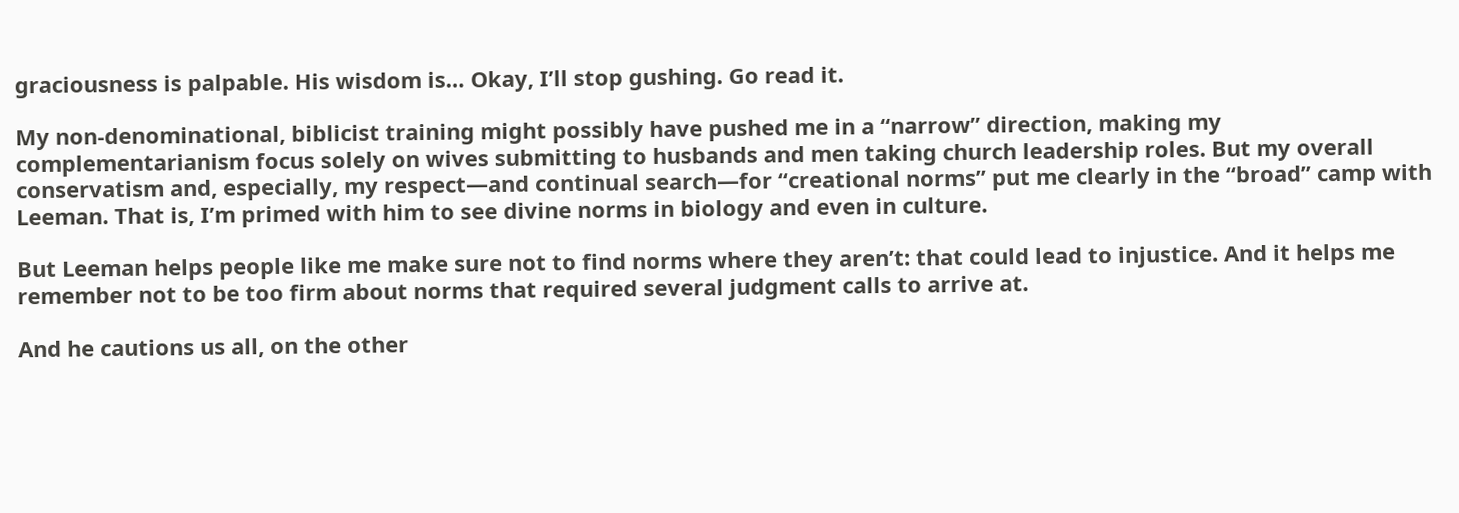graciousness is palpable. His wisdom is… Okay, I’ll stop gushing. Go read it.

My non-denominational, biblicist training might possibly have pushed me in a “narrow” direction, making my complementarianism focus solely on wives submitting to husbands and men taking church leadership roles. But my overall conservatism and, especially, my respect—and continual search—for “creational norms” put me clearly in the “broad” camp with Leeman. That is, I’m primed with him to see divine norms in biology and even in culture.

But Leeman helps people like me make sure not to find norms where they aren’t: that could lead to injustice. And it helps me remember not to be too firm about norms that required several judgment calls to arrive at.

And he cautions us all, on the other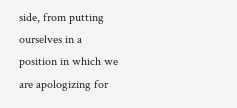side, from putting ourselves in a position in which we are apologizing for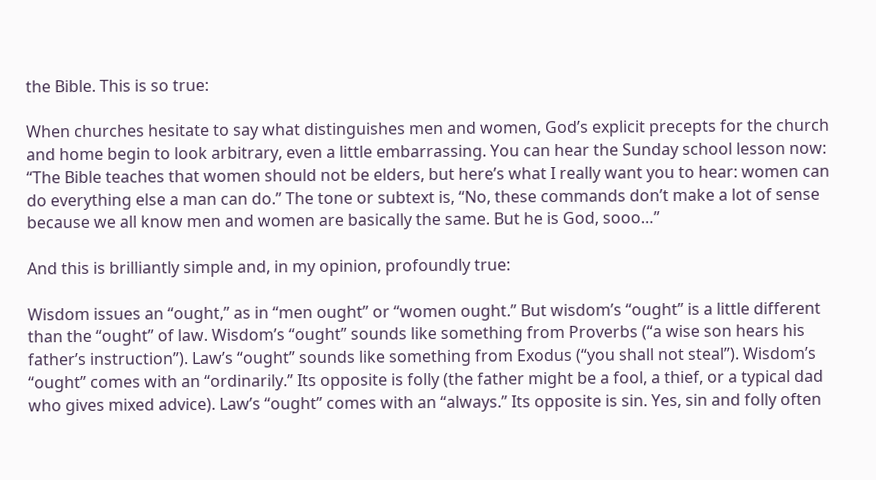the Bible. This is so true:

When churches hesitate to say what distinguishes men and women, God’s explicit precepts for the church and home begin to look arbitrary, even a little embarrassing. You can hear the Sunday school lesson now: “The Bible teaches that women should not be elders, but here’s what I really want you to hear: women can do everything else a man can do.” The tone or subtext is, “No, these commands don’t make a lot of sense because we all know men and women are basically the same. But he is God, sooo…”

And this is brilliantly simple and, in my opinion, profoundly true:

Wisdom issues an “ought,” as in “men ought” or “women ought.” But wisdom’s “ought” is a little different than the “ought” of law. Wisdom’s “ought” sounds like something from Proverbs (“a wise son hears his father’s instruction”). Law’s “ought” sounds like something from Exodus (“you shall not steal”). Wisdom’s “ought” comes with an “ordinarily.” Its opposite is folly (the father might be a fool, a thief, or a typical dad who gives mixed advice). Law’s “ought” comes with an “always.” Its opposite is sin. Yes, sin and folly often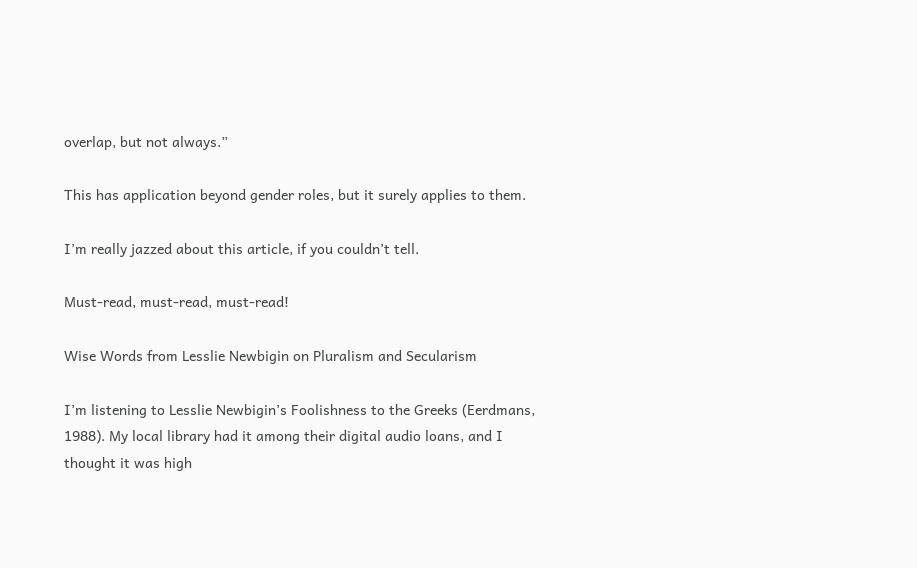overlap, but not always.”

This has application beyond gender roles, but it surely applies to them.

I’m really jazzed about this article, if you couldn’t tell.

Must-read, must-read, must-read!

Wise Words from Lesslie Newbigin on Pluralism and Secularism

I’m listening to Lesslie Newbigin’s Foolishness to the Greeks (Eerdmans, 1988). My local library had it among their digital audio loans, and I thought it was high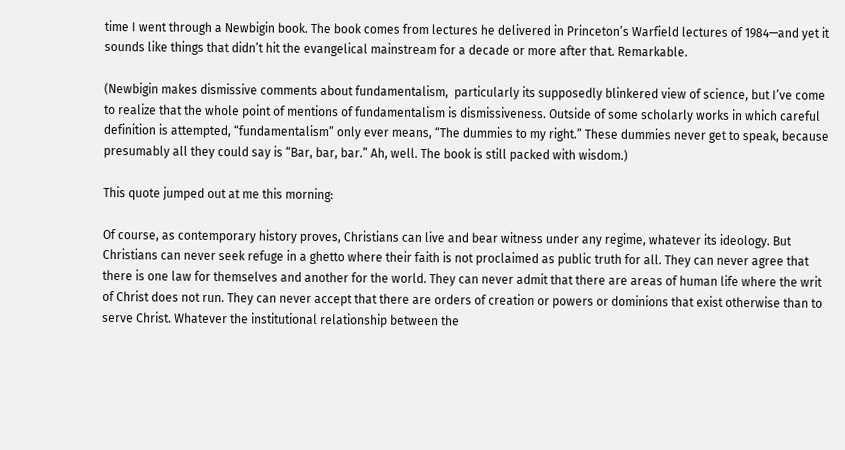time I went through a Newbigin book. The book comes from lectures he delivered in Princeton’s Warfield lectures of 1984—and yet it sounds like things that didn’t hit the evangelical mainstream for a decade or more after that. Remarkable.

(Newbigin makes dismissive comments about fundamentalism,  particularly its supposedly blinkered view of science, but I’ve come to realize that the whole point of mentions of fundamentalism is dismissiveness. Outside of some scholarly works in which careful definition is attempted, “fundamentalism” only ever means, “The dummies to my right.” These dummies never get to speak, because presumably all they could say is “Bar, bar, bar.” Ah, well. The book is still packed with wisdom.)

This quote jumped out at me this morning:

Of course, as contemporary history proves, Christians can live and bear witness under any regime, whatever its ideology. But Christians can never seek refuge in a ghetto where their faith is not proclaimed as public truth for all. They can never agree that there is one law for themselves and another for the world. They can never admit that there are areas of human life where the writ of Christ does not run. They can never accept that there are orders of creation or powers or dominions that exist otherwise than to serve Christ. Whatever the institutional relationship between the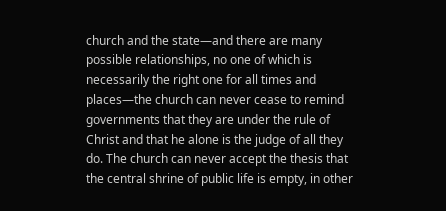church and the state—and there are many possible relationships, no one of which is necessarily the right one for all times and places—the church can never cease to remind governments that they are under the rule of Christ and that he alone is the judge of all they do. The church can never accept the thesis that the central shrine of public life is empty, in other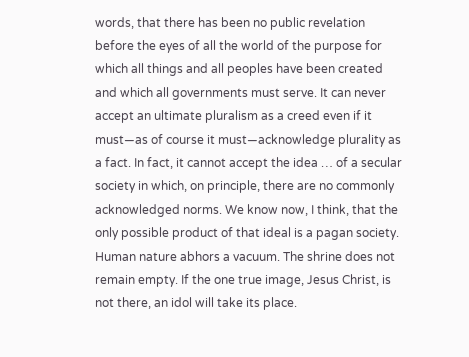words, that there has been no public revelation before the eyes of all the world of the purpose for which all things and all peoples have been created and which all governments must serve. It can never accept an ultimate pluralism as a creed even if it must—as of course it must—acknowledge plurality as a fact. In fact, it cannot accept the idea … of a secular society in which, on principle, there are no commonly acknowledged norms. We know now, I think, that the only possible product of that ideal is a pagan society. Human nature abhors a vacuum. The shrine does not remain empty. If the one true image, Jesus Christ, is not there, an idol will take its place.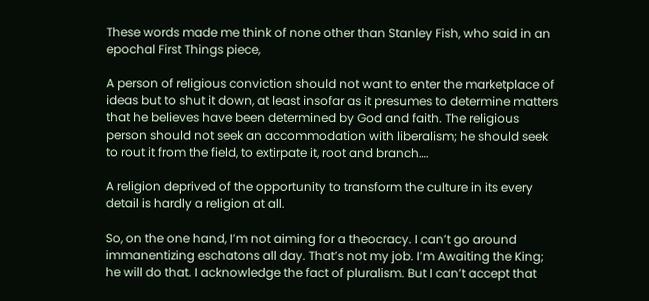These words made me think of none other than Stanley Fish, who said in an epochal First Things piece,

A person of religious conviction should not want to enter the marketplace of ideas but to shut it down, at least insofar as it presumes to determine matters that he believes have been determined by God and faith. The religious person should not seek an accommodation with liberalism; he should seek to rout it from the field, to extirpate it, root and branch….

A religion deprived of the opportunity to transform the culture in its every detail is hardly a religion at all.

So, on the one hand, I’m not aiming for a theocracy. I can’t go around immanentizing eschatons all day. That’s not my job. I’m Awaiting the King; he will do that. I acknowledge the fact of pluralism. But I can’t accept that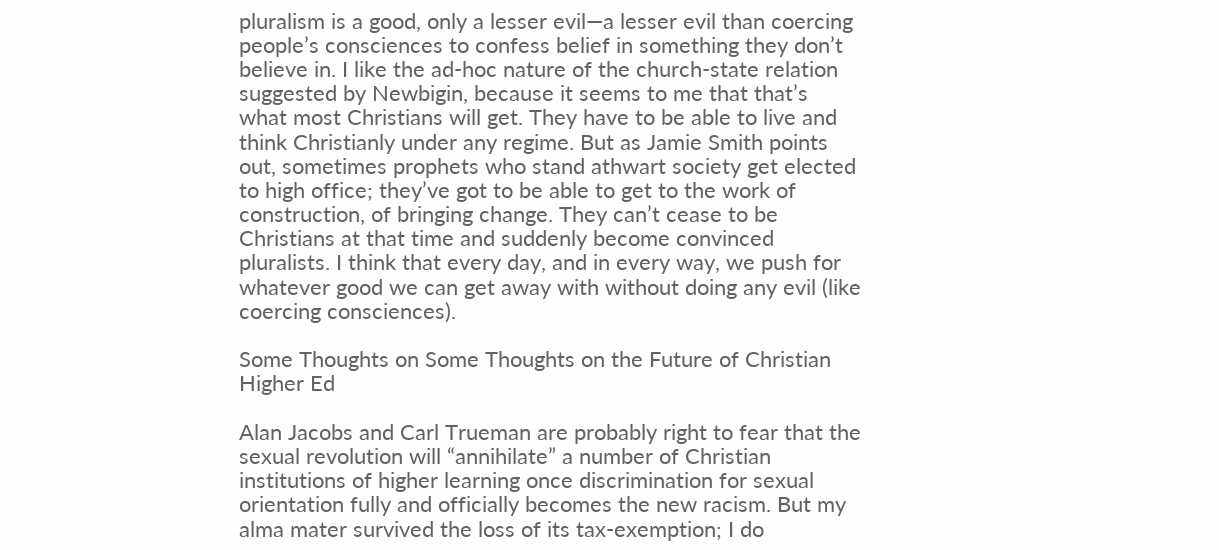pluralism is a good, only a lesser evil—a lesser evil than coercing people’s consciences to confess belief in something they don’t believe in. I like the ad-hoc nature of the church-state relation suggested by Newbigin, because it seems to me that that’s what most Christians will get. They have to be able to live and think Christianly under any regime. But as Jamie Smith points out, sometimes prophets who stand athwart society get elected to high office; they’ve got to be able to get to the work of construction, of bringing change. They can’t cease to be Christians at that time and suddenly become convinced pluralists. I think that every day, and in every way, we push for whatever good we can get away with without doing any evil (like coercing consciences).

Some Thoughts on Some Thoughts on the Future of Christian Higher Ed

Alan Jacobs and Carl Trueman are probably right to fear that the sexual revolution will “annihilate” a number of Christian institutions of higher learning once discrimination for sexual orientation fully and officially becomes the new racism. But my alma mater survived the loss of its tax-exemption; I do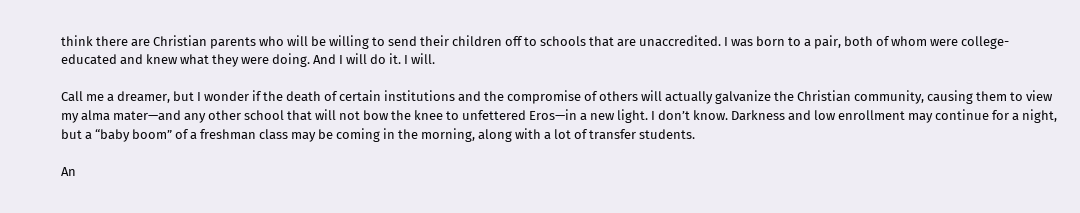think there are Christian parents who will be willing to send their children off to schools that are unaccredited. I was born to a pair, both of whom were college-educated and knew what they were doing. And I will do it. I will.

Call me a dreamer, but I wonder if the death of certain institutions and the compromise of others will actually galvanize the Christian community, causing them to view my alma mater—and any other school that will not bow the knee to unfettered Eros—in a new light. I don’t know. Darkness and low enrollment may continue for a night, but a “baby boom” of a freshman class may be coming in the morning, along with a lot of transfer students.

An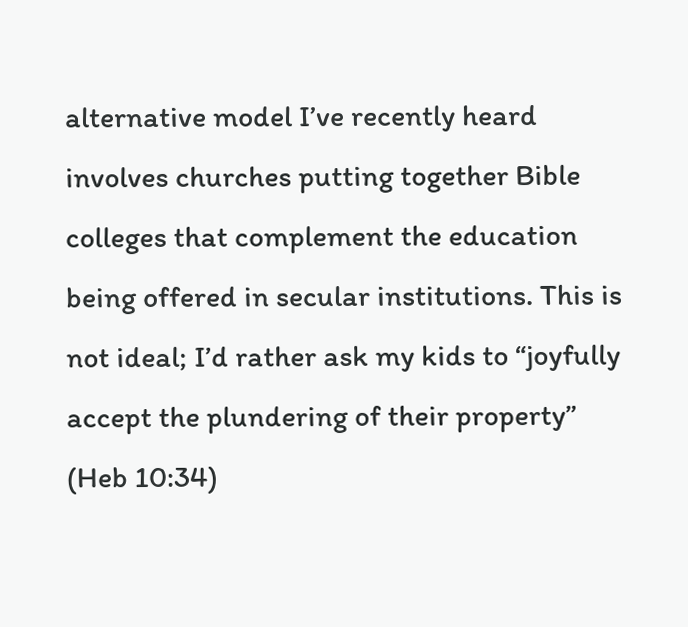alternative model I’ve recently heard involves churches putting together Bible colleges that complement the education being offered in secular institutions. This is not ideal; I’d rather ask my kids to “joyfully accept the plundering of their property” (Heb 10:34)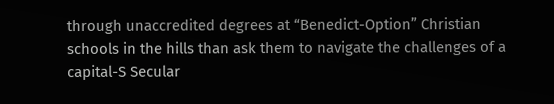through unaccredited degrees at “Benedict-Option” Christian schools in the hills than ask them to navigate the challenges of a capital-S Secular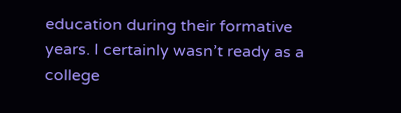education during their formative years. I certainly wasn’t ready as a college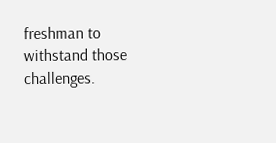freshman to withstand those challenges.